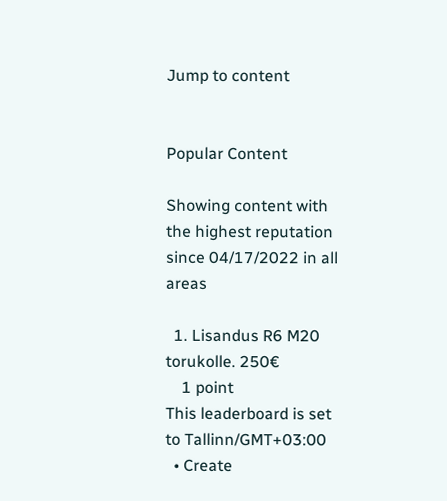Jump to content


Popular Content

Showing content with the highest reputation since 04/17/2022 in all areas

  1. Lisandus R6 M20 torukolle. 250€
    1 point
This leaderboard is set to Tallinn/GMT+03:00
  • Create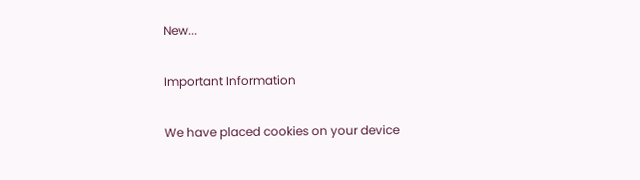New...

Important Information

We have placed cookies on your device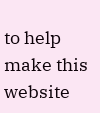to help make this website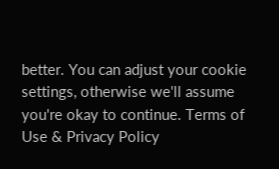better. You can adjust your cookie settings, otherwise we'll assume you're okay to continue. Terms of Use & Privacy Policy